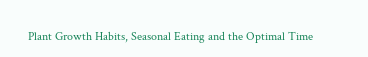Plant Growth Habits, Seasonal Eating and the Optimal Time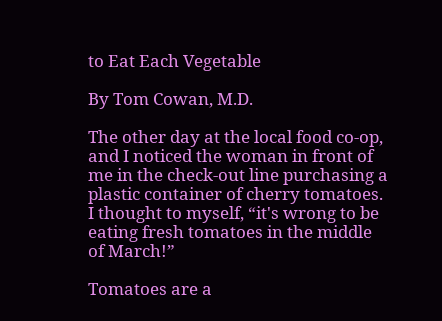to Eat Each Vegetable

By Tom Cowan, M.D.

The other day at the local food co-op, and I noticed the woman in front of me in the check-out line purchasing a plastic container of cherry tomatoes. I thought to myself, “it's wrong to be eating fresh tomatoes in the middle of March!”

Tomatoes are a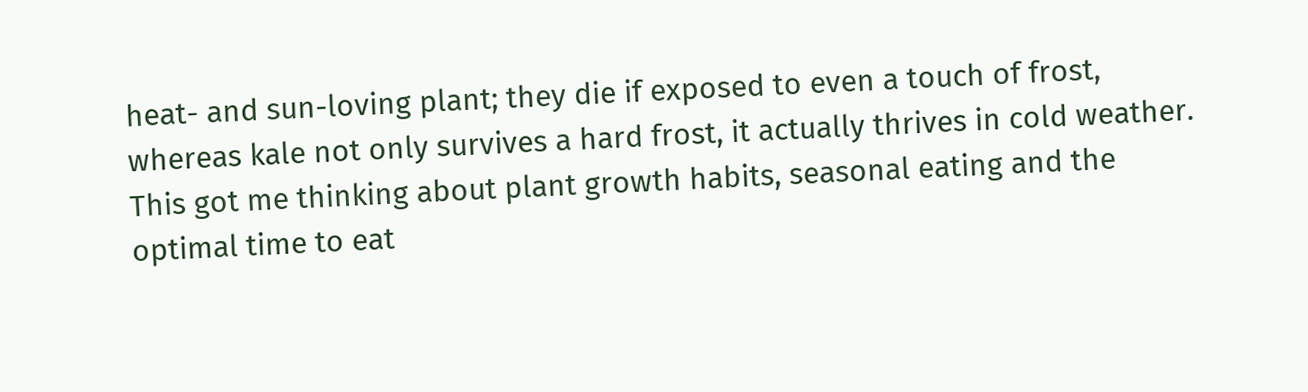heat- and sun-loving plant; they die if exposed to even a touch of frost, whereas kale not only survives a hard frost, it actually thrives in cold weather. This got me thinking about plant growth habits, seasonal eating and the optimal time to eat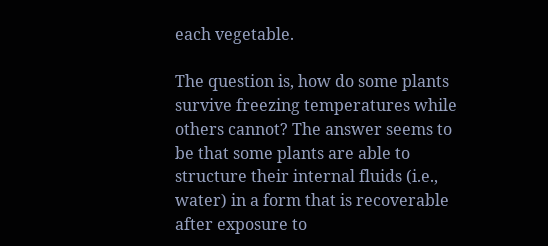each vegetable.

The question is, how do some plants survive freezing temperatures while others cannot? The answer seems to be that some plants are able to structure their internal fluids (i.e., water) in a form that is recoverable after exposure to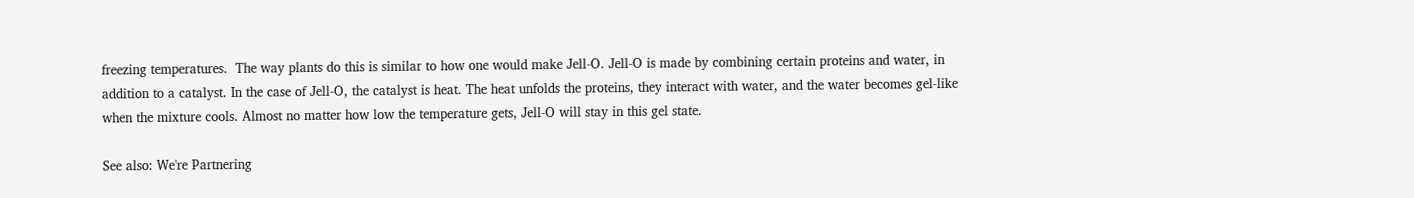freezing temperatures.  The way plants do this is similar to how one would make Jell-O. Jell-O is made by combining certain proteins and water, in addition to a catalyst. In the case of Jell-O, the catalyst is heat. The heat unfolds the proteins, they interact with water, and the water becomes gel-like when the mixture cools. Almost no matter how low the temperature gets, Jell-O will stay in this gel state.

See also: We're Partnering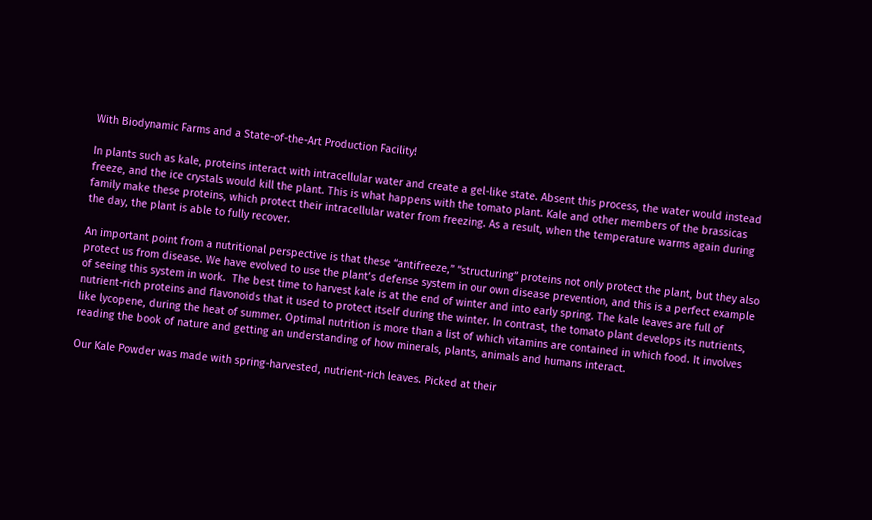With Biodynamic Farms and a State-of-the-Art Production Facility!

In plants such as kale, proteins interact with intracellular water and create a gel-like state. Absent this process, the water would instead freeze, and the ice crystals would kill the plant. This is what happens with the tomato plant. Kale and other members of the brassicas family make these proteins, which protect their intracellular water from freezing. As a result, when the temperature warms again during the day, the plant is able to fully recover.

An important point from a nutritional perspective is that these “antifreeze,” “structuring” proteins not only protect the plant, but they also protect us from disease. We have evolved to use the plant’s defense system in our own disease prevention, and this is a perfect example of seeing this system in work.  The best time to harvest kale is at the end of winter and into early spring. The kale leaves are full of nutrient-rich proteins and flavonoids that it used to protect itself during the winter. In contrast, the tomato plant develops its nutrients, like lycopene, during the heat of summer. Optimal nutrition is more than a list of which vitamins are contained in which food. It involves reading the book of nature and getting an understanding of how minerals, plants, animals and humans interact.

Our Kale Powder was made with spring-harvested, nutrient-rich leaves. Picked at their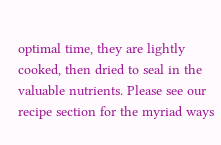optimal time, they are lightly cooked, then dried to seal in the valuable nutrients. Please see our recipe section for the myriad ways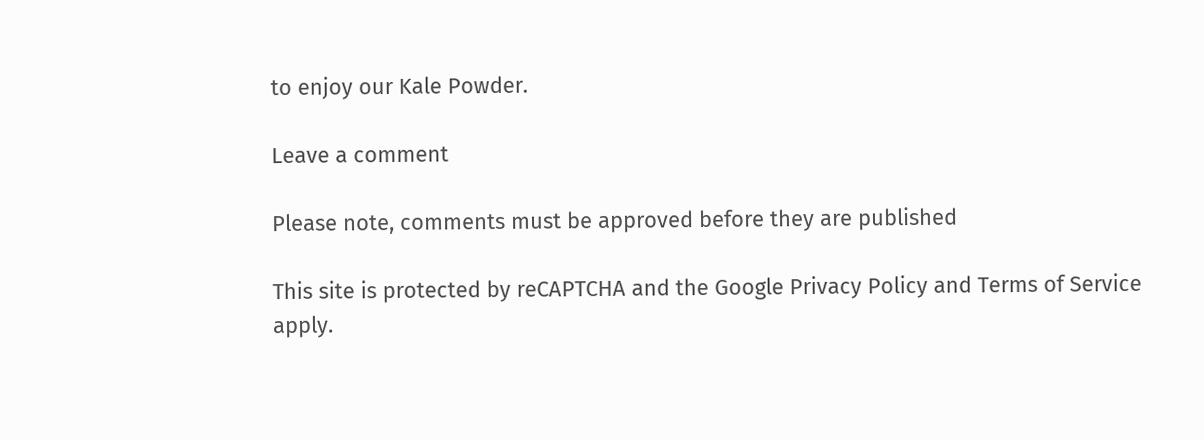to enjoy our Kale Powder.

Leave a comment

Please note, comments must be approved before they are published

This site is protected by reCAPTCHA and the Google Privacy Policy and Terms of Service apply.